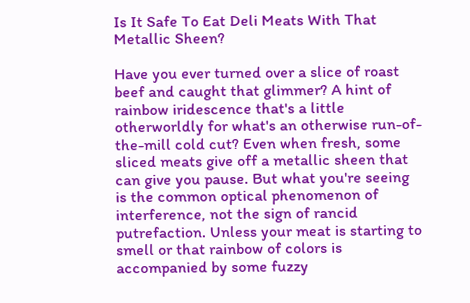Is It Safe To Eat Deli Meats With That Metallic Sheen?

Have you ever turned over a slice of roast beef and caught that glimmer? A hint of rainbow iridescence that's a little otherworldly for what's an otherwise run-of-the-mill cold cut? Even when fresh, some sliced meats give off a metallic sheen that can give you pause. But what you're seeing is the common optical phenomenon of interference, not the sign of rancid putrefaction. Unless your meat is starting to smell or that rainbow of colors is accompanied by some fuzzy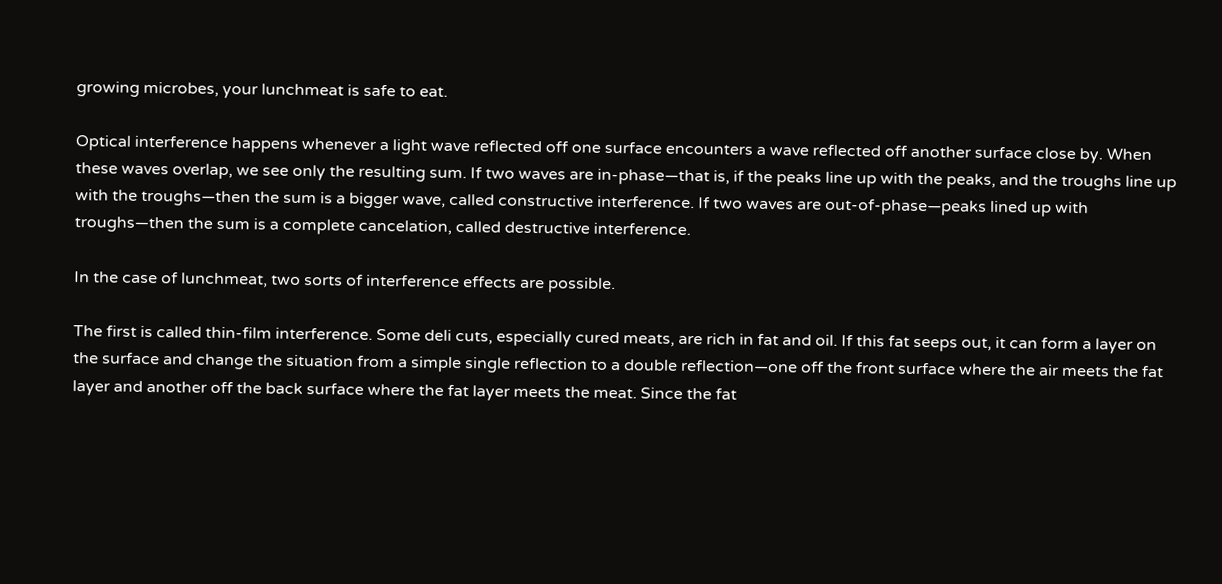growing microbes, your lunchmeat is safe to eat.

Optical interference happens whenever a light wave reflected off one surface encounters a wave reflected off another surface close by. When these waves overlap, we see only the resulting sum. If two waves are in-phase—that is, if the peaks line up with the peaks, and the troughs line up with the troughs—then the sum is a bigger wave, called constructive interference. If two waves are out-of-phase—peaks lined up with troughs—then the sum is a complete cancelation, called destructive interference.

In the case of lunchmeat, two sorts of interference effects are possible.

The first is called thin-film interference. Some deli cuts, especially cured meats, are rich in fat and oil. If this fat seeps out, it can form a layer on the surface and change the situation from a simple single reflection to a double reflection—one off the front surface where the air meets the fat layer and another off the back surface where the fat layer meets the meat. Since the fat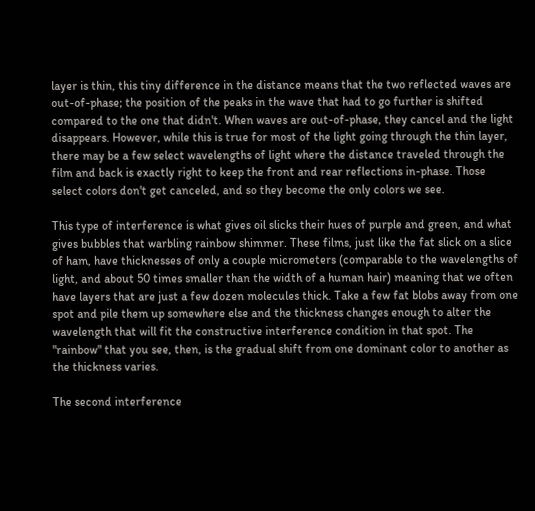layer is thin, this tiny difference in the distance means that the two reflected waves are out-of-phase; the position of the peaks in the wave that had to go further is shifted compared to the one that didn't. When waves are out-of-phase, they cancel and the light disappears. However, while this is true for most of the light going through the thin layer, there may be a few select wavelengths of light where the distance traveled through the film and back is exactly right to keep the front and rear reflections in-phase. Those select colors don't get canceled, and so they become the only colors we see.

This type of interference is what gives oil slicks their hues of purple and green, and what gives bubbles that warbling rainbow shimmer. These films, just like the fat slick on a slice of ham, have thicknesses of only a couple micrometers (comparable to the wavelengths of light, and about 50 times smaller than the width of a human hair) meaning that we often have layers that are just a few dozen molecules thick. Take a few fat blobs away from one spot and pile them up somewhere else and the thickness changes enough to alter the wavelength that will fit the constructive interference condition in that spot. The "rainbow" that you see, then, is the gradual shift from one dominant color to another as the thickness varies.

The second interference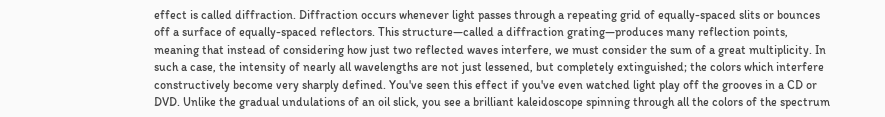effect is called diffraction. Diffraction occurs whenever light passes through a repeating grid of equally-spaced slits or bounces off a surface of equally-spaced reflectors. This structure—called a diffraction grating—produces many reflection points, meaning that instead of considering how just two reflected waves interfere, we must consider the sum of a great multiplicity. In such a case, the intensity of nearly all wavelengths are not just lessened, but completely extinguished; the colors which interfere constructively become very sharply defined. You've seen this effect if you've even watched light play off the grooves in a CD or DVD. Unlike the gradual undulations of an oil slick, you see a brilliant kaleidoscope spinning through all the colors of the spectrum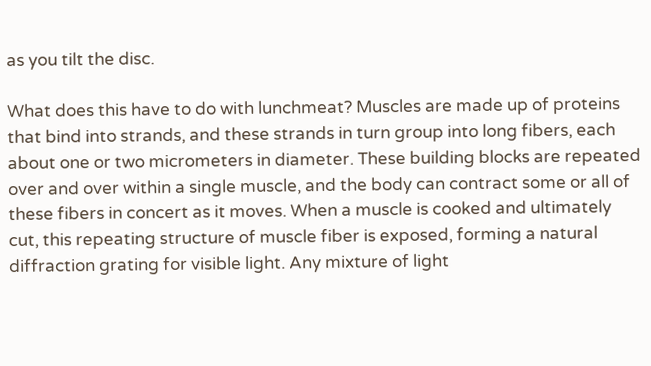as you tilt the disc.

What does this have to do with lunchmeat? Muscles are made up of proteins that bind into strands, and these strands in turn group into long fibers, each about one or two micrometers in diameter. These building blocks are repeated over and over within a single muscle, and the body can contract some or all of these fibers in concert as it moves. When a muscle is cooked and ultimately cut, this repeating structure of muscle fiber is exposed, forming a natural diffraction grating for visible light. Any mixture of light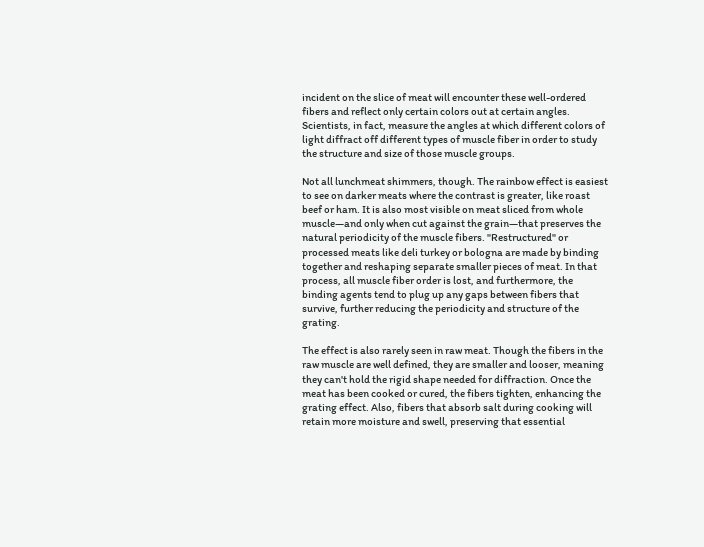incident on the slice of meat will encounter these well-ordered fibers and reflect only certain colors out at certain angles. Scientists, in fact, measure the angles at which different colors of light diffract off different types of muscle fiber in order to study the structure and size of those muscle groups.

Not all lunchmeat shimmers, though. The rainbow effect is easiest to see on darker meats where the contrast is greater, like roast beef or ham. It is also most visible on meat sliced from whole muscle—and only when cut against the grain—that preserves the natural periodicity of the muscle fibers. "Restructured" or processed meats like deli turkey or bologna are made by binding together and reshaping separate smaller pieces of meat. In that process, all muscle fiber order is lost, and furthermore, the binding agents tend to plug up any gaps between fibers that survive, further reducing the periodicity and structure of the grating.

The effect is also rarely seen in raw meat. Though the fibers in the raw muscle are well defined, they are smaller and looser, meaning they can't hold the rigid shape needed for diffraction. Once the meat has been cooked or cured, the fibers tighten, enhancing the grating effect. Also, fibers that absorb salt during cooking will retain more moisture and swell, preserving that essential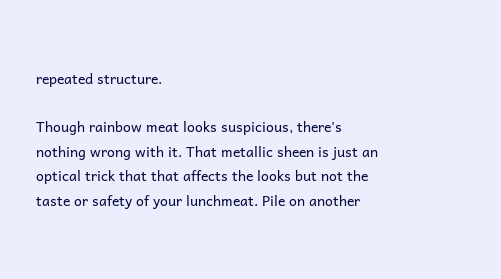repeated structure.

Though rainbow meat looks suspicious, there's nothing wrong with it. That metallic sheen is just an optical trick that that affects the looks but not the taste or safety of your lunchmeat. Pile on another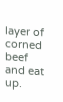layer of corned beef and eat up.